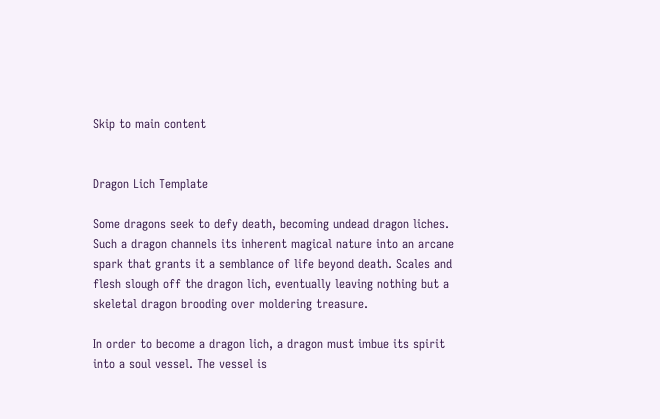Skip to main content


Dragon Lich Template

Some dragons seek to defy death, becoming undead dragon liches. Such a dragon channels its inherent magical nature into an arcane spark that grants it a semblance of life beyond death. Scales and flesh slough off the dragon lich, eventually leaving nothing but a skeletal dragon brooding over moldering treasure.

In order to become a dragon lich, a dragon must imbue its spirit into a soul vessel. The vessel is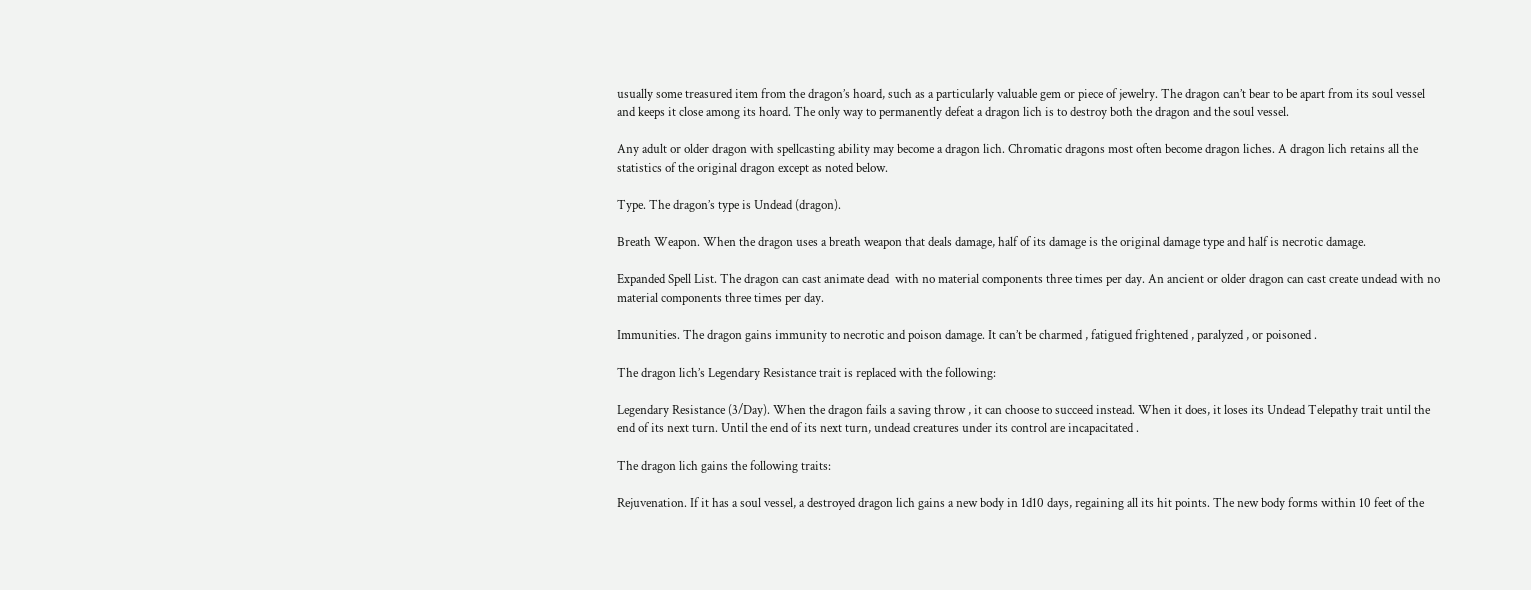usually some treasured item from the dragon’s hoard, such as a particularly valuable gem or piece of jewelry. The dragon can’t bear to be apart from its soul vessel and keeps it close among its hoard. The only way to permanently defeat a dragon lich is to destroy both the dragon and the soul vessel.

Any adult or older dragon with spellcasting ability may become a dragon lich. Chromatic dragons most often become dragon liches. A dragon lich retains all the statistics of the original dragon except as noted below.

Type. The dragon’s type is Undead (dragon).

Breath Weapon. When the dragon uses a breath weapon that deals damage, half of its damage is the original damage type and half is necrotic damage.

Expanded Spell List. The dragon can cast animate dead  with no material components three times per day. An ancient or older dragon can cast create undead with no material components three times per day.

Immunities. The dragon gains immunity to necrotic and poison damage. It can’t be charmed , fatigued frightened , paralyzed , or poisoned .

The dragon lich’s Legendary Resistance trait is replaced with the following:

Legendary Resistance (3/Day). When the dragon fails a saving throw , it can choose to succeed instead. When it does, it loses its Undead Telepathy trait until the end of its next turn. Until the end of its next turn, undead creatures under its control are incapacitated .

The dragon lich gains the following traits:

Rejuvenation. If it has a soul vessel, a destroyed dragon lich gains a new body in 1d10 days, regaining all its hit points. The new body forms within 10 feet of the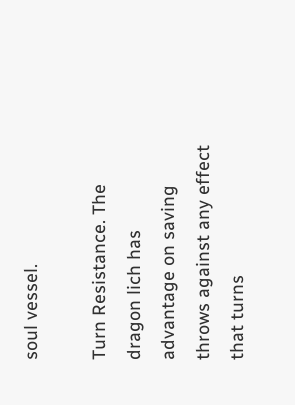soul vessel.

Turn Resistance. The dragon lich has advantage on saving throws against any effect that turns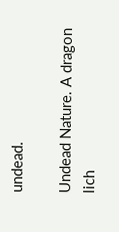undead.

Undead Nature. A dragon lich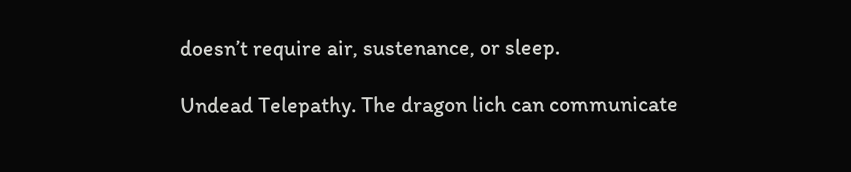doesn’t require air, sustenance, or sleep.

Undead Telepathy. The dragon lich can communicate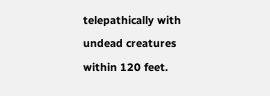telepathically with undead creatures within 120 feet.